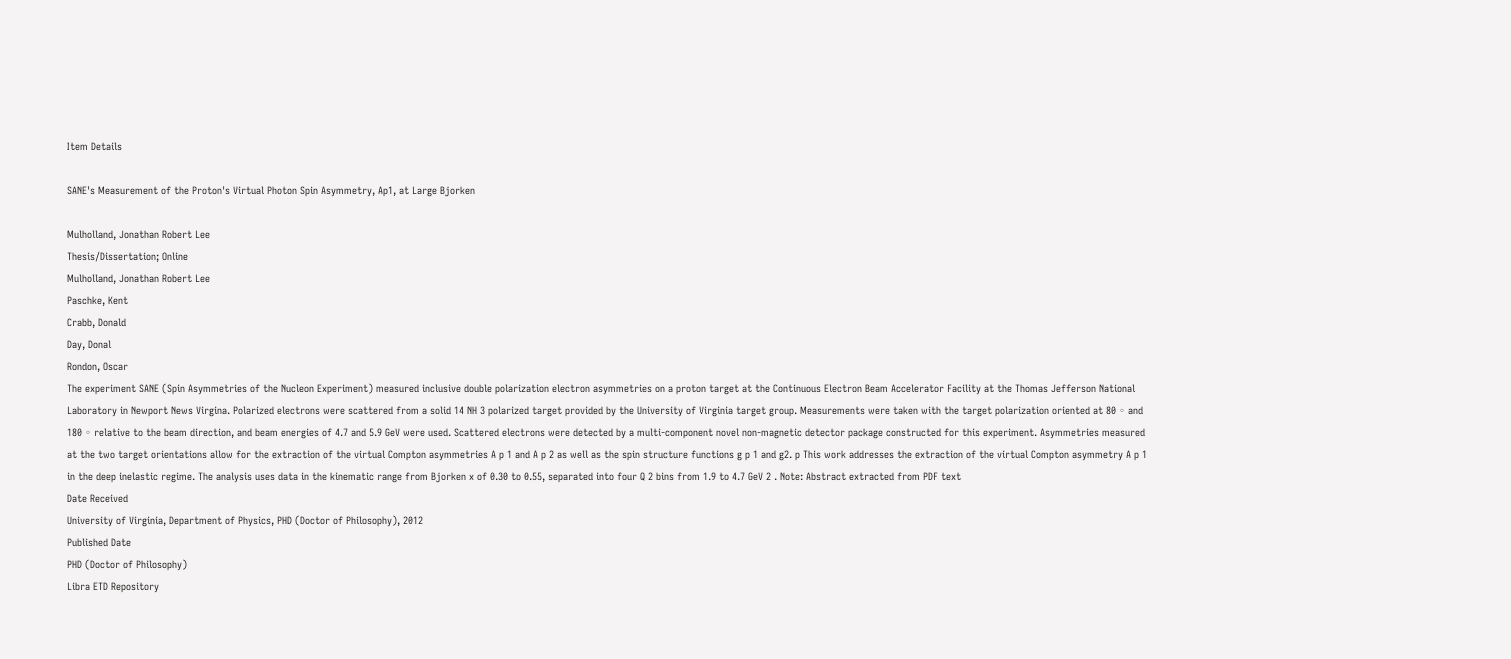Item Details

SANE's Measurement of the Proton's Virtual Photon Spin Asymmetry, Ap1, at Large Bjorken

Mulholland, Jonathan Robert Lee
Thesis/Dissertation; Online
Mulholland, Jonathan Robert Lee
Paschke, Kent
Crabb, Donald
Day, Donal
Rondon, Oscar
The experiment SANE (Spin Asymmetries of the Nucleon Experiment) measured inclusive double polarization electron asymmetries on a proton target at the Continuous Electron Beam Accelerator Facility at the Thomas Jefferson National Laboratory in Newport News Virgina. Polarized electrons were scattered from a solid 14 NH 3 polarized target provided by the University of Virginia target group. Measurements were taken with the target polarization oriented at 80 ◦ and 180 ◦ relative to the beam direction, and beam energies of 4.7 and 5.9 GeV were used. Scattered electrons were detected by a multi-component novel non-magnetic detector package constructed for this experiment. Asymmetries measured at the two target orientations allow for the extraction of the virtual Compton asymmetries A p 1 and A p 2 as well as the spin structure functions g p 1 and g2. p This work addresses the extraction of the virtual Compton asymmetry A p 1 in the deep inelastic regime. The analysis uses data in the kinematic range from Bjorken x of 0.30 to 0.55, separated into four Q 2 bins from 1.9 to 4.7 GeV 2 . Note: Abstract extracted from PDF text
Date Received
University of Virginia, Department of Physics, PHD (Doctor of Philosophy), 2012
Published Date
PHD (Doctor of Philosophy)
Libra ETD Repository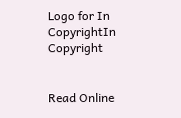Logo for In CopyrightIn Copyright


Read Online